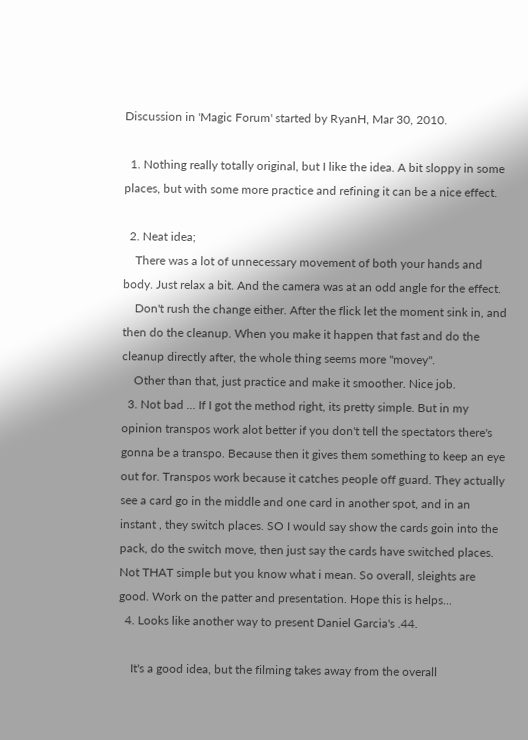Discussion in 'Magic Forum' started by RyanH, Mar 30, 2010.

  1. Nothing really totally original, but I like the idea. A bit sloppy in some places, but with some more practice and refining it can be a nice effect.

  2. Neat idea;
    There was a lot of unnecessary movement of both your hands and body. Just relax a bit. And the camera was at an odd angle for the effect.
    Don't rush the change either. After the flick let the moment sink in, and then do the cleanup. When you make it happen that fast and do the cleanup directly after, the whole thing seems more "movey".
    Other than that, just practice and make it smoother. Nice job.
  3. Not bad ... If I got the method right, its pretty simple. But in my opinion transpos work alot better if you don't tell the spectators there's gonna be a transpo. Because then it gives them something to keep an eye out for. Transpos work because it catches people off guard. They actually see a card go in the middle and one card in another spot, and in an instant , they switch places. SO I would say show the cards goin into the pack, do the switch move, then just say the cards have switched places. Not THAT simple but you know what i mean. So overall, sleights are good. Work on the patter and presentation. Hope this is helps...
  4. Looks like another way to present Daniel Garcia's .44.

    It's a good idea, but the filming takes away from the overall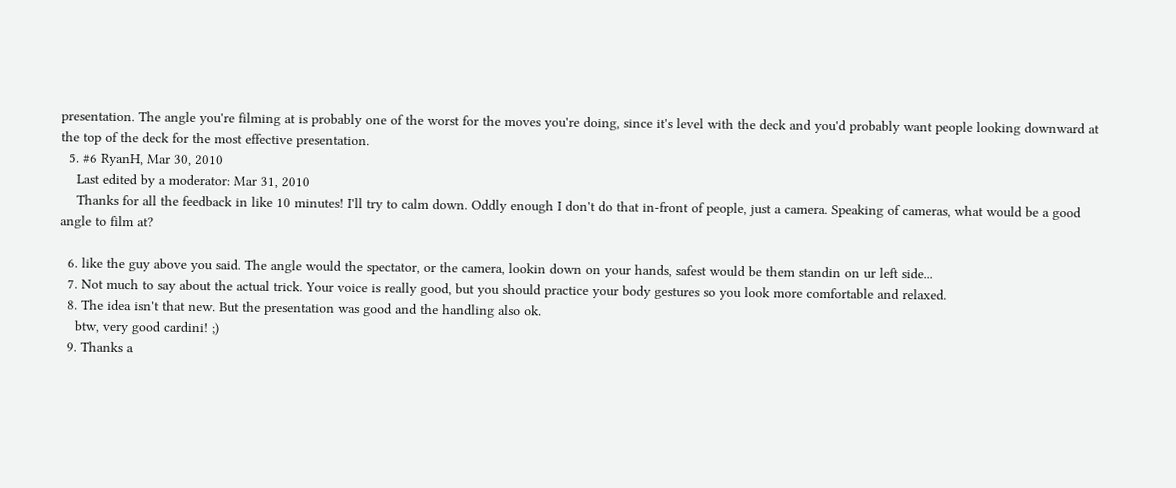presentation. The angle you're filming at is probably one of the worst for the moves you're doing, since it's level with the deck and you'd probably want people looking downward at the top of the deck for the most effective presentation.
  5. #6 RyanH, Mar 30, 2010
    Last edited by a moderator: Mar 31, 2010
    Thanks for all the feedback in like 10 minutes! I'll try to calm down. Oddly enough I don't do that in-front of people, just a camera. Speaking of cameras, what would be a good angle to film at?

  6. like the guy above you said. The angle would the spectator, or the camera, lookin down on your hands, safest would be them standin on ur left side...
  7. Not much to say about the actual trick. Your voice is really good, but you should practice your body gestures so you look more comfortable and relaxed.
  8. The idea isn't that new. But the presentation was good and the handling also ok.
    btw, very good cardini! ;)
  9. Thanks a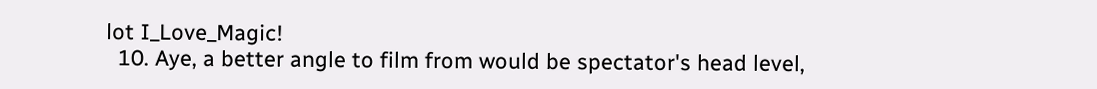lot I_Love_Magic!
  10. Aye, a better angle to film from would be spectator's head level,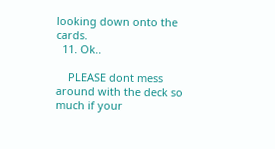looking down onto the cards.
  11. Ok..

    PLEASE dont mess around with the deck so much if your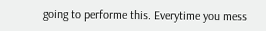going to performe this. Everytime you mess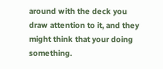around with the deck you draw attention to it, and they might think that your doing something.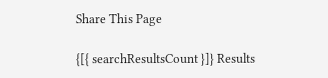Share This Page

{[{ searchResultsCount }]} Results